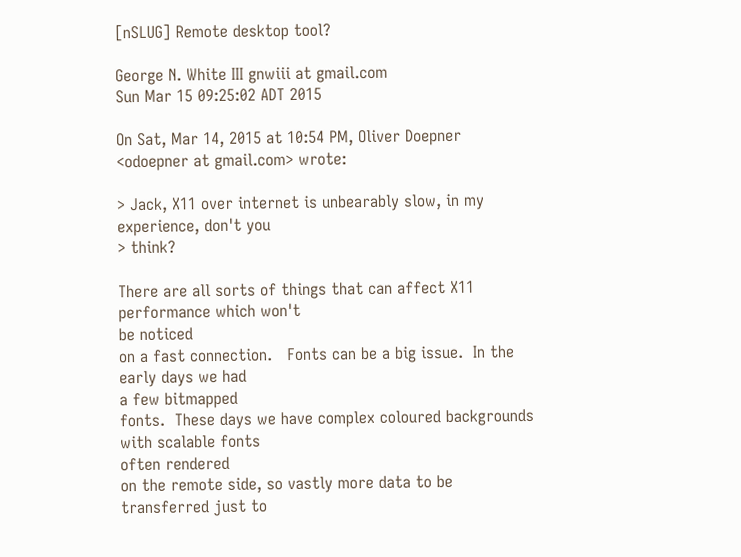[nSLUG] Remote desktop tool?

George N. White III gnwiii at gmail.com
Sun Mar 15 09:25:02 ADT 2015

On Sat, Mar 14, 2015 at 10:54 PM, Oliver Doepner <odoepner at gmail.com> wrote:

> Jack, X11 over internet is unbearably slow, in my experience, don't you
> think?

There are all sorts of things that can affect X11 performance which won't
be noticed
on a fast connection.   Fonts can be a big issue.  In the early days we had
a few bitmapped
fonts.  These days we have complex coloured backgrounds with scalable fonts
often rendered
on the remote side, so vastly more data to be transferred just to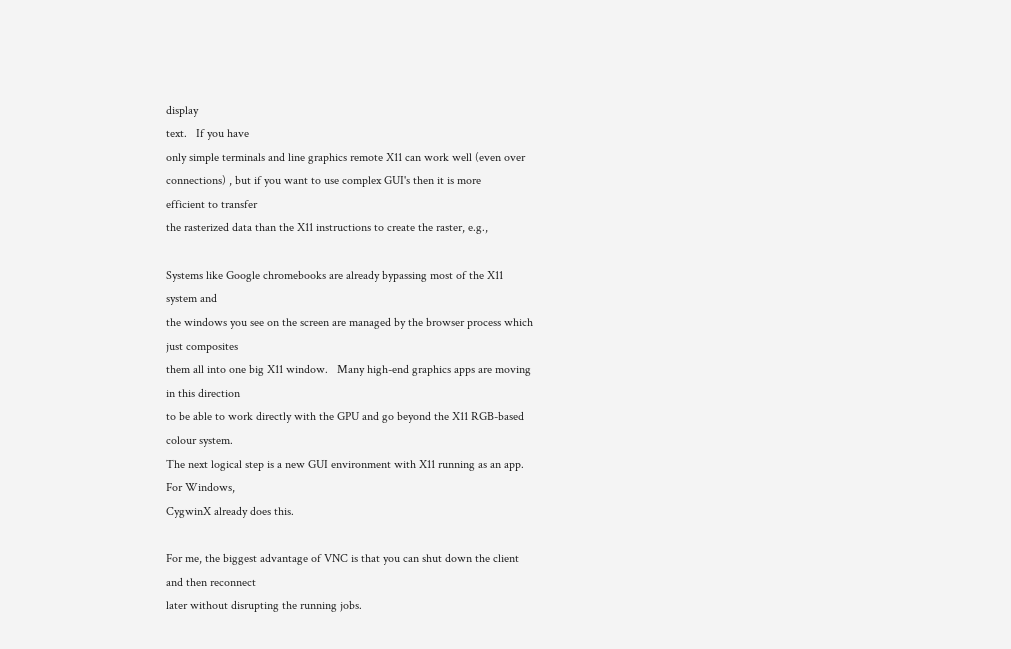display
text.   If you have
only simple terminals and line graphics remote X11 can work well (even over
connections) , but if you want to use complex GUI's then it is more
efficient to transfer
the rasterized data than the X11 instructions to create the raster, e.g.,

Systems like Google chromebooks are already bypassing most of the X11
system and
the windows you see on the screen are managed by the browser process which
just composites
them all into one big X11 window.   Many high-end graphics apps are moving
in this direction
to be able to work directly with the GPU and go beyond the X11 RGB-based
colour system.
The next logical step is a new GUI environment with X11 running as an app.
For Windows,
CygwinX already does this.

For me, the biggest advantage of VNC is that you can shut down the client
and then reconnect
later without disrupting the running jobs.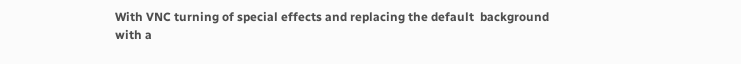With VNC turning of special effects and replacing the default  background
with a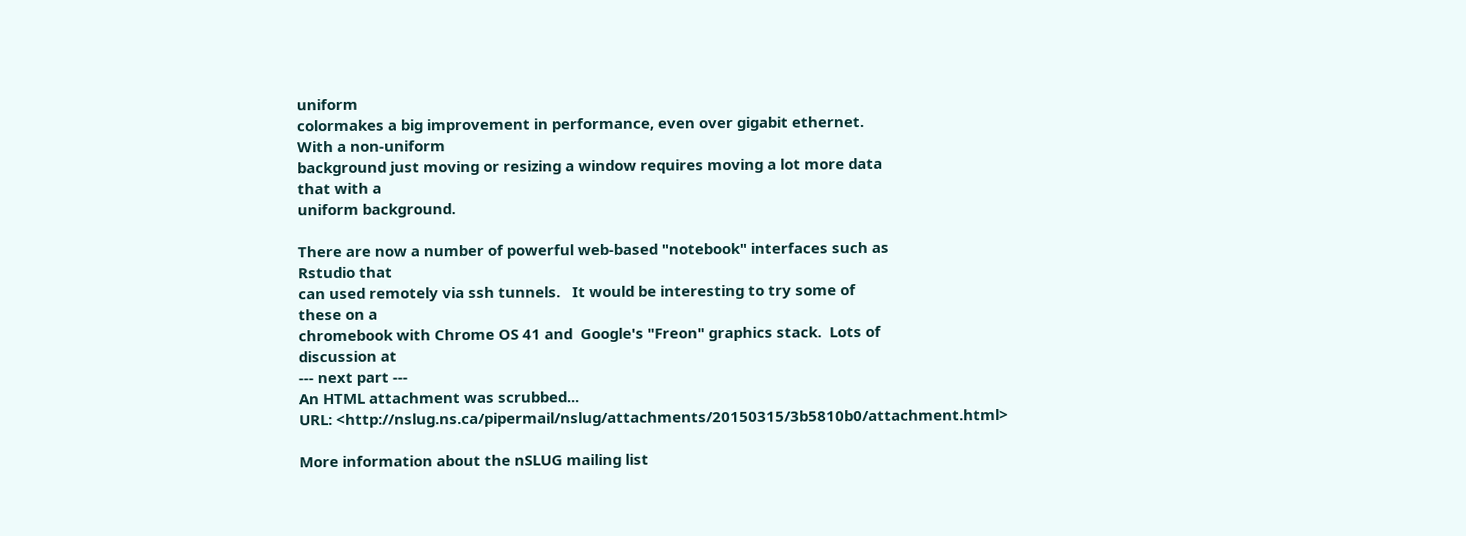uniform
colormakes a big improvement in performance, even over gigabit ethernet.
With a non-uniform
background just moving or resizing a window requires moving a lot more data
that with a
uniform background.

There are now a number of powerful web-based "notebook" interfaces such as
Rstudio that
can used remotely via ssh tunnels.   It would be interesting to try some of
these on a
chromebook with Chrome OS 41 and  Google's "Freon" graphics stack.  Lots of
discussion at
--- next part ---
An HTML attachment was scrubbed...
URL: <http://nslug.ns.ca/pipermail/nslug/attachments/20150315/3b5810b0/attachment.html>

More information about the nSLUG mailing list